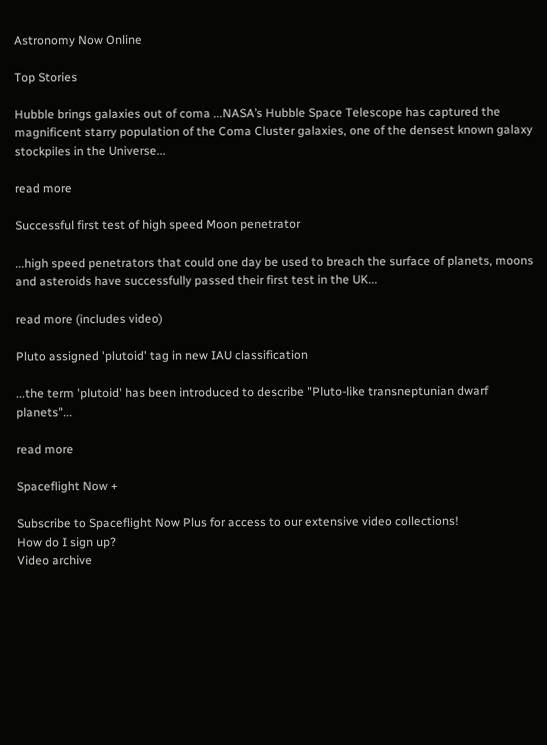Astronomy Now Online

Top Stories

Hubble brings galaxies out of coma ...NASA’s Hubble Space Telescope has captured the magnificent starry population of the Coma Cluster galaxies, one of the densest known galaxy stockpiles in the Universe...

read more

Successful first test of high speed Moon penetrator

...high speed penetrators that could one day be used to breach the surface of planets, moons and asteroids have successfully passed their first test in the UK...

read more (includes video)

Pluto assigned 'plutoid' tag in new IAU classification

...the term 'plutoid' has been introduced to describe "Pluto-like transneptunian dwarf planets"...

read more

Spaceflight Now +

Subscribe to Spaceflight Now Plus for access to our extensive video collections!
How do I sign up?
Video archive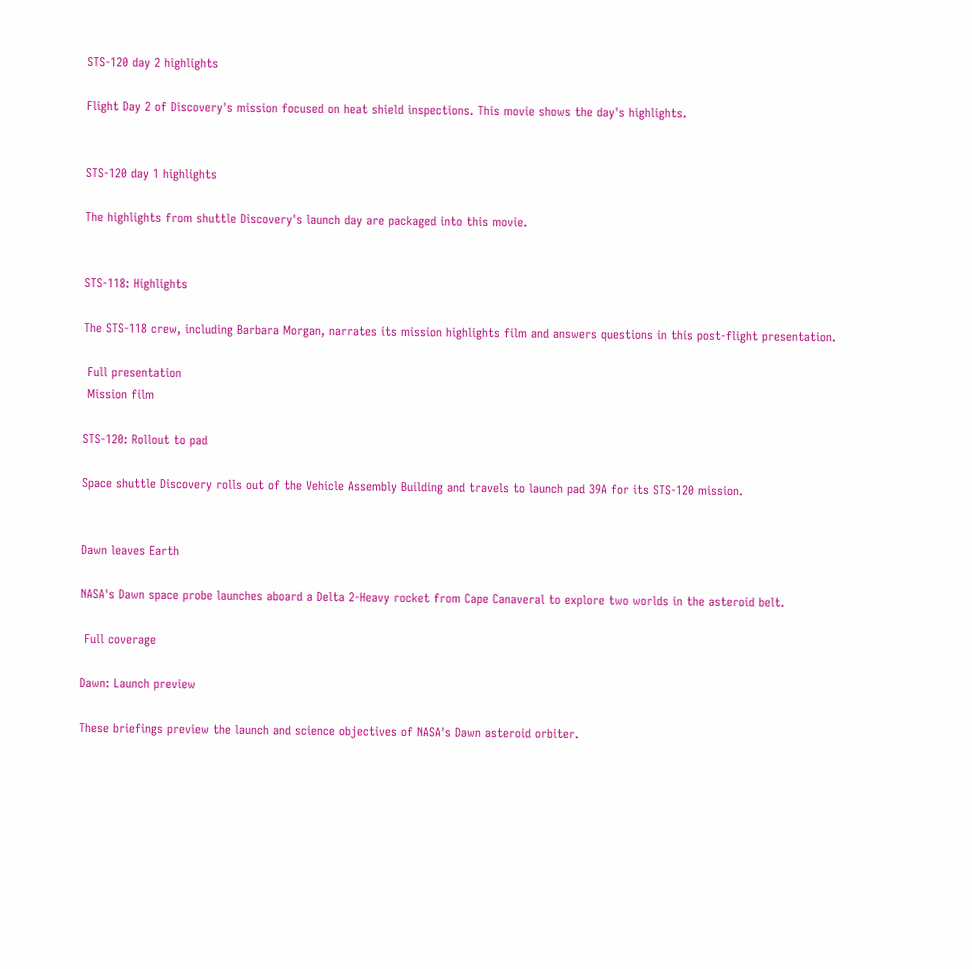STS-120 day 2 highlights

Flight Day 2 of Discovery's mission focused on heat shield inspections. This movie shows the day's highlights.


STS-120 day 1 highlights

The highlights from shuttle Discovery's launch day are packaged into this movie.


STS-118: Highlights

The STS-118 crew, including Barbara Morgan, narrates its mission highlights film and answers questions in this post-flight presentation.

 Full presentation
 Mission film

STS-120: Rollout to pad

Space shuttle Discovery rolls out of the Vehicle Assembly Building and travels to launch pad 39A for its STS-120 mission.


Dawn leaves Earth

NASA's Dawn space probe launches aboard a Delta 2-Heavy rocket from Cape Canaveral to explore two worlds in the asteroid belt.

 Full coverage

Dawn: Launch preview

These briefings preview the launch and science objectives of NASA's Dawn asteroid orbiter.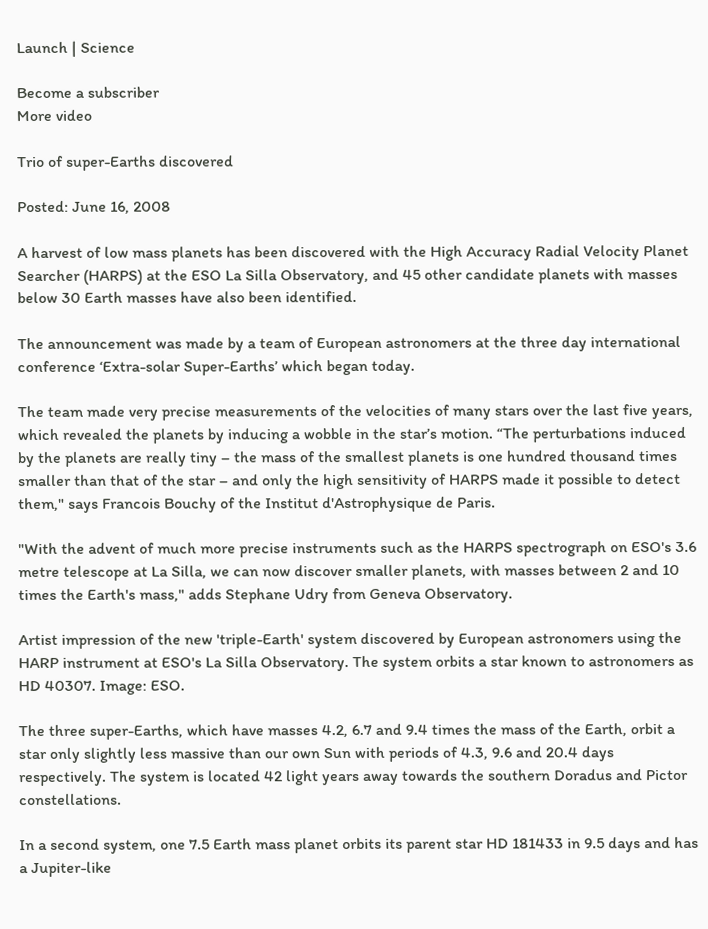Launch | Science

Become a subscriber
More video

Trio of super-Earths discovered

Posted: June 16, 2008

A harvest of low mass planets has been discovered with the High Accuracy Radial Velocity Planet Searcher (HARPS) at the ESO La Silla Observatory, and 45 other candidate planets with masses below 30 Earth masses have also been identified.

The announcement was made by a team of European astronomers at the three day international conference ‘Extra-solar Super-Earths’ which began today.

The team made very precise measurements of the velocities of many stars over the last five years, which revealed the planets by inducing a wobble in the star’s motion. “The perturbations induced by the planets are really tiny – the mass of the smallest planets is one hundred thousand times smaller than that of the star – and only the high sensitivity of HARPS made it possible to detect them," says Francois Bouchy of the Institut d'Astrophysique de Paris.

"With the advent of much more precise instruments such as the HARPS spectrograph on ESO's 3.6 metre telescope at La Silla, we can now discover smaller planets, with masses between 2 and 10 times the Earth's mass," adds Stephane Udry from Geneva Observatory.

Artist impression of the new 'triple-Earth' system discovered by European astronomers using the HARP instrument at ESO's La Silla Observatory. The system orbits a star known to astronomers as HD 40307. Image: ESO.

The three super-Earths, which have masses 4.2, 6.7 and 9.4 times the mass of the Earth, orbit a star only slightly less massive than our own Sun with periods of 4.3, 9.6 and 20.4 days respectively. The system is located 42 light years away towards the southern Doradus and Pictor constellations.

In a second system, one 7.5 Earth mass planet orbits its parent star HD 181433 in 9.5 days and has a Jupiter-like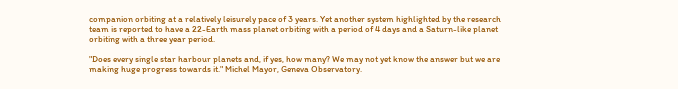companion orbiting at a relatively leisurely pace of 3 years. Yet another system highlighted by the research team is reported to have a 22-Earth mass planet orbiting with a period of 4 days and a Saturn-like planet orbiting with a three year period.

"Does every single star harbour planets and, if yes, how many? We may not yet know the answer but we are making huge progress towards it." Michel Mayor, Geneva Observatory.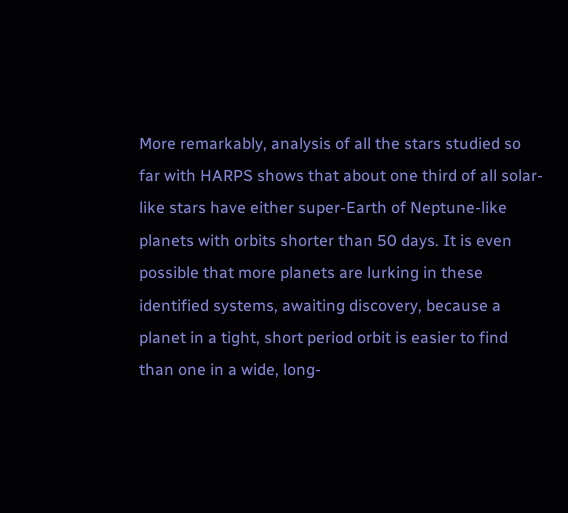More remarkably, analysis of all the stars studied so far with HARPS shows that about one third of all solar-like stars have either super-Earth of Neptune-like planets with orbits shorter than 50 days. It is even possible that more planets are lurking in these identified systems, awaiting discovery, because a planet in a tight, short period orbit is easier to find than one in a wide, long-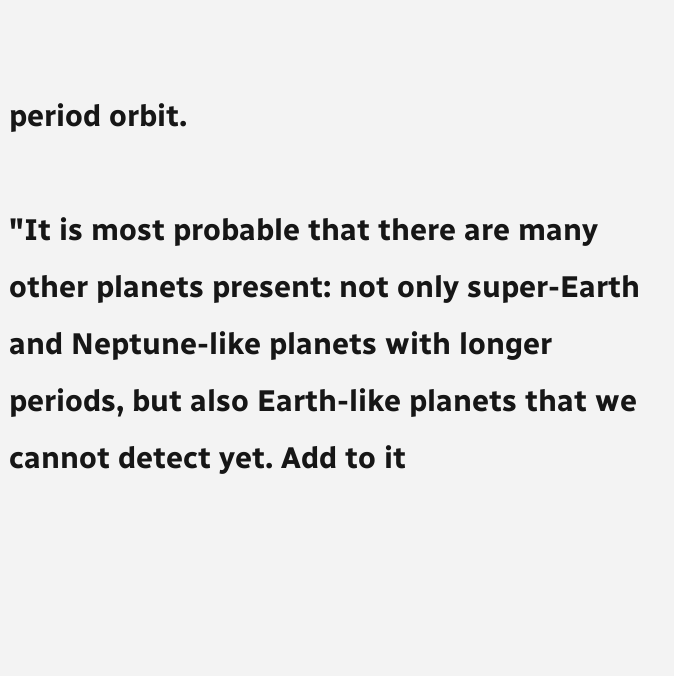period orbit.

"It is most probable that there are many other planets present: not only super-Earth and Neptune-like planets with longer periods, but also Earth-like planets that we cannot detect yet. Add to it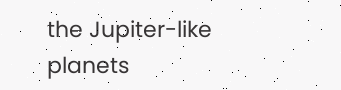the Jupiter-like planets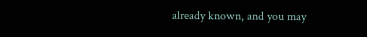already known, and you may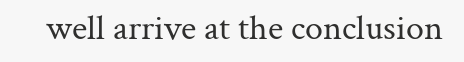well arrive at the conclusion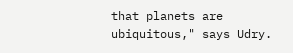that planets are ubiquitous," says Udry.